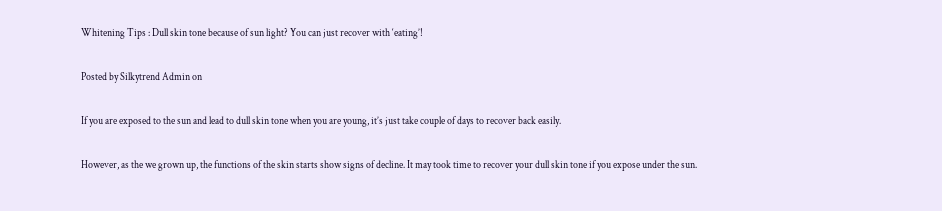Whitening Tips : Dull skin tone because of sun light? You can just recover with ‘eating’!

Posted by Silkytrend Admin on

If you are exposed to the sun and lead to dull skin tone when you are young, it’s just take couple of days to recover back easily.

However, as the we grown up, the functions of the skin starts show signs of decline. It may took time to recover your dull skin tone if you expose under the sun.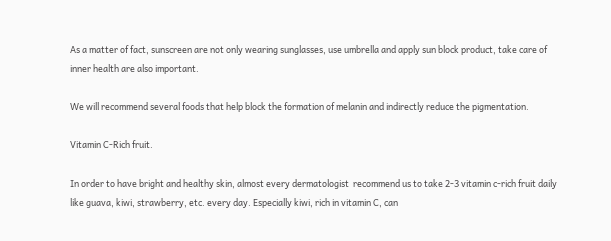As a matter of fact, sunscreen are not only wearing sunglasses, use umbrella and apply sun block product, take care of inner health are also important.

We will recommend several foods that help block the formation of melanin and indirectly reduce the pigmentation.

Vitamin C-Rich fruit.

In order to have bright and healthy skin, almost every dermatologist  recommend us to take 2-3 vitamin c-rich fruit daily like guava, kiwi, strawberry, etc. every day. Especially kiwi, rich in vitamin C, can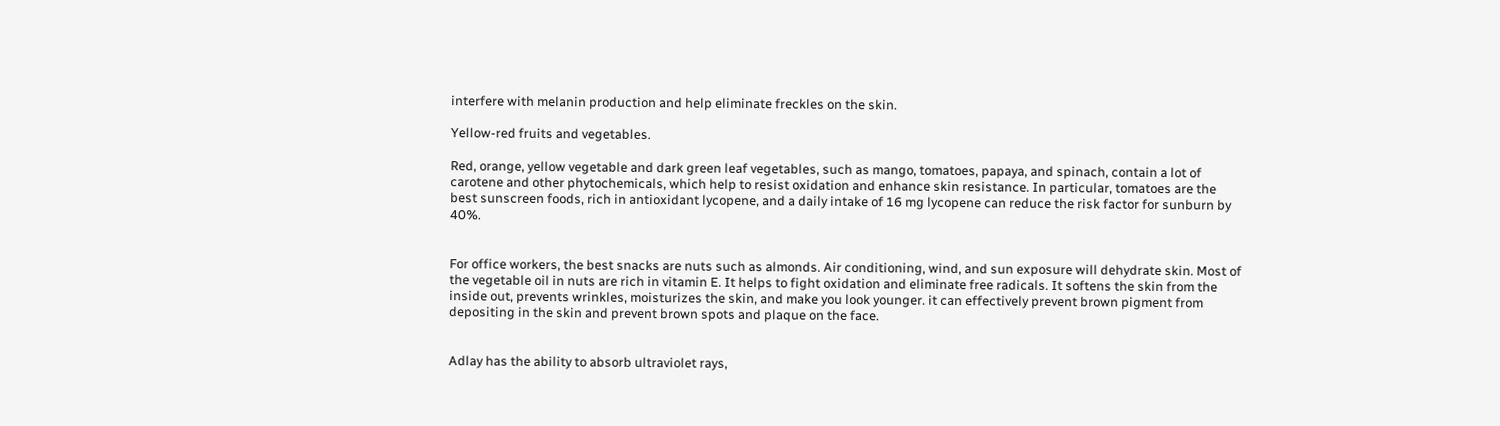interfere with melanin production and help eliminate freckles on the skin.

Yellow-red fruits and vegetables.

Red, orange, yellow vegetable and dark green leaf vegetables, such as mango, tomatoes, papaya, and spinach, contain a lot of carotene and other phytochemicals, which help to resist oxidation and enhance skin resistance. In particular, tomatoes are the best sunscreen foods, rich in antioxidant lycopene, and a daily intake of 16 mg lycopene can reduce the risk factor for sunburn by 40%.


For office workers, the best snacks are nuts such as almonds. Air conditioning, wind, and sun exposure will dehydrate skin. Most of the vegetable oil in nuts are rich in vitamin E. It helps to fight oxidation and eliminate free radicals. It softens the skin from the inside out, prevents wrinkles, moisturizes the skin, and make you look younger. it can effectively prevent brown pigment from depositing in the skin and prevent brown spots and plaque on the face.


Adlay has the ability to absorb ultraviolet rays,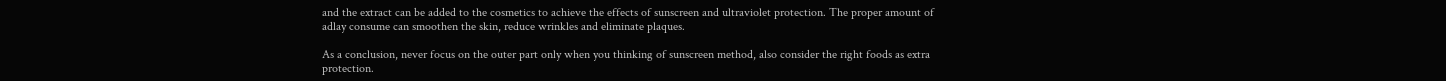and the extract can be added to the cosmetics to achieve the effects of sunscreen and ultraviolet protection. The proper amount of adlay consume can smoothen the skin, reduce wrinkles and eliminate plaques.

As a conclusion, never focus on the outer part only when you thinking of sunscreen method, also consider the right foods as extra protection.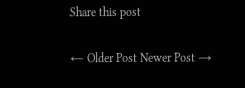Share this post

← Older Post Newer Post →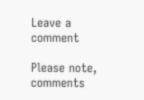Leave a comment

Please note, comments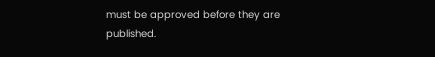must be approved before they are published.